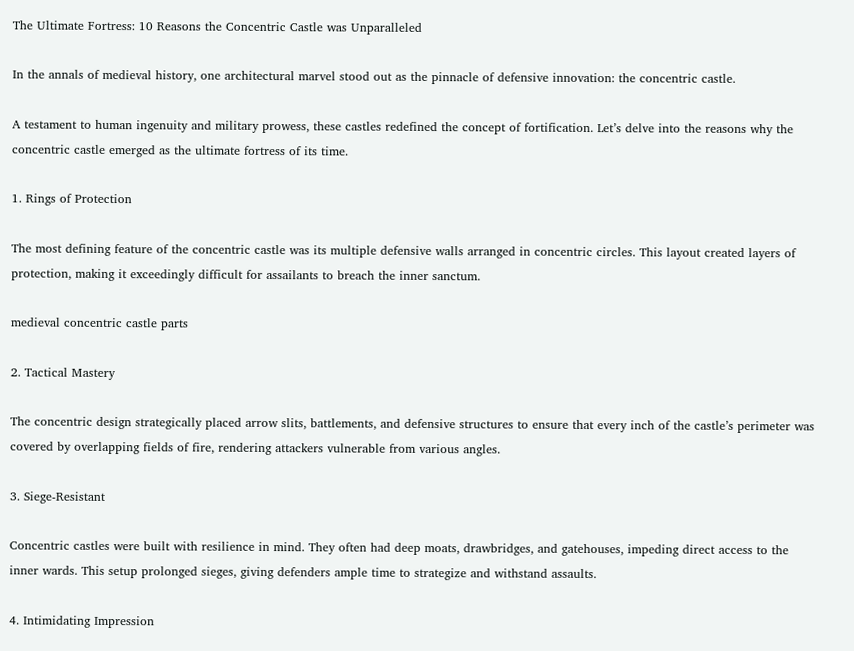The Ultimate Fortress: 10 Reasons the Concentric Castle was Unparalleled

In the annals of medieval history, one architectural marvel stood out as the pinnacle of defensive innovation: the concentric castle.

A testament to human ingenuity and military prowess, these castles redefined the concept of fortification. Let’s delve into the reasons why the concentric castle emerged as the ultimate fortress of its time.

1. Rings of Protection

The most defining feature of the concentric castle was its multiple defensive walls arranged in concentric circles. This layout created layers of protection, making it exceedingly difficult for assailants to breach the inner sanctum.

medieval concentric castle parts

2. Tactical Mastery

The concentric design strategically placed arrow slits, battlements, and defensive structures to ensure that every inch of the castle’s perimeter was covered by overlapping fields of fire, rendering attackers vulnerable from various angles.

3. Siege-Resistant

Concentric castles were built with resilience in mind. They often had deep moats, drawbridges, and gatehouses, impeding direct access to the inner wards. This setup prolonged sieges, giving defenders ample time to strategize and withstand assaults.

4. Intimidating Impression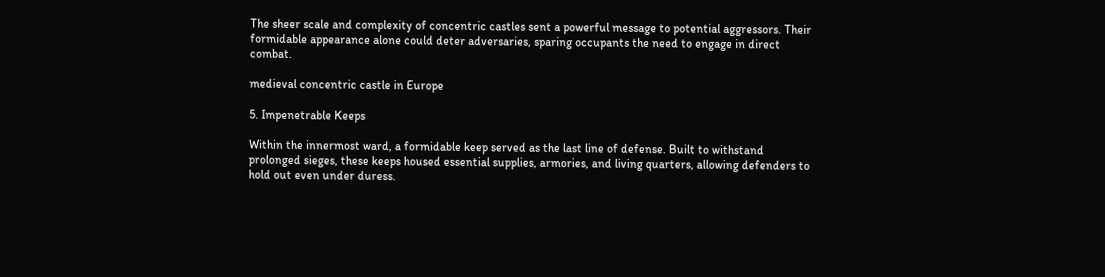The sheer scale and complexity of concentric castles sent a powerful message to potential aggressors. Their formidable appearance alone could deter adversaries, sparing occupants the need to engage in direct combat.

medieval concentric castle in Europe

5. Impenetrable Keeps

Within the innermost ward, a formidable keep served as the last line of defense. Built to withstand prolonged sieges, these keeps housed essential supplies, armories, and living quarters, allowing defenders to hold out even under duress.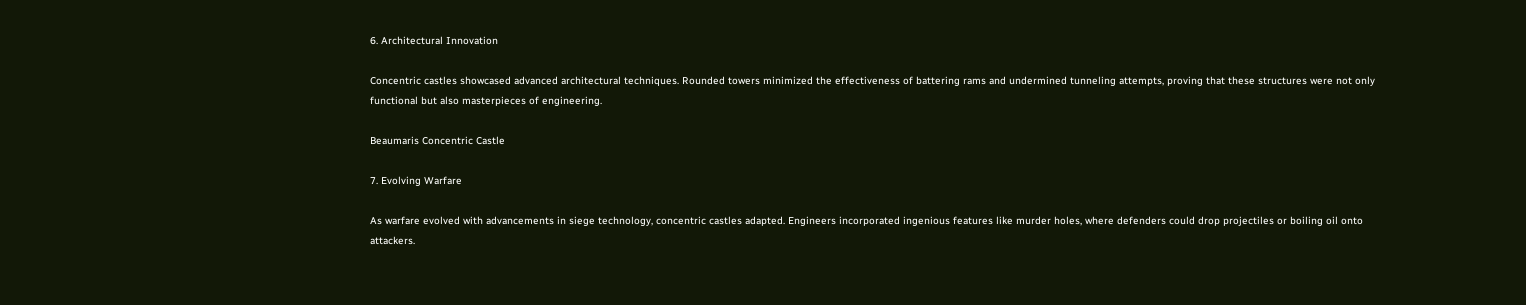6. Architectural Innovation

Concentric castles showcased advanced architectural techniques. Rounded towers minimized the effectiveness of battering rams and undermined tunneling attempts, proving that these structures were not only functional but also masterpieces of engineering.

Beaumaris Concentric Castle

7. Evolving Warfare

As warfare evolved with advancements in siege technology, concentric castles adapted. Engineers incorporated ingenious features like murder holes, where defenders could drop projectiles or boiling oil onto attackers.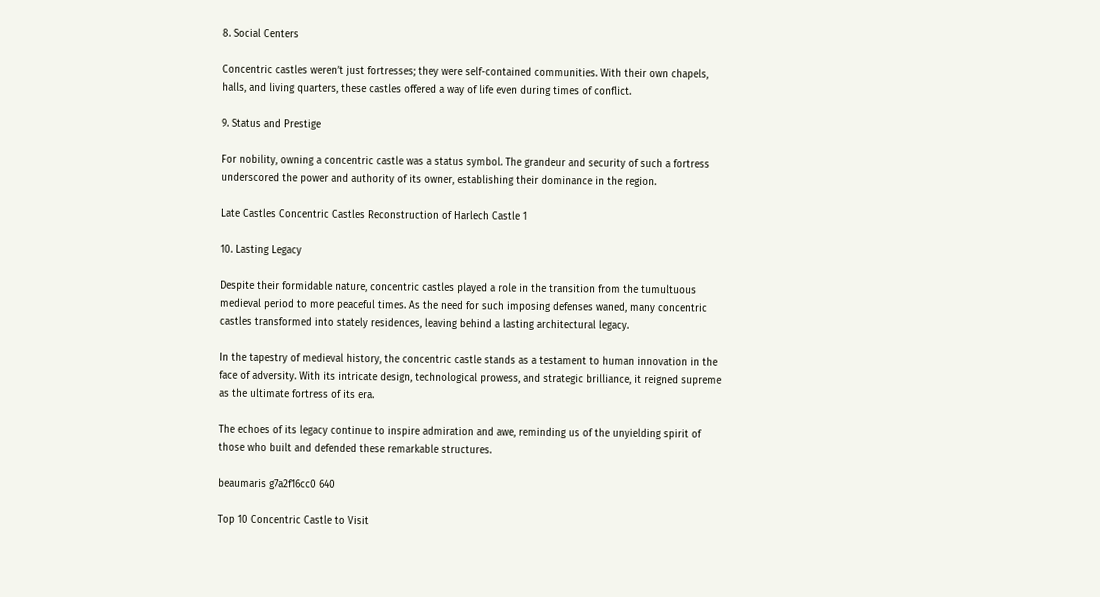8. Social Centers

Concentric castles weren’t just fortresses; they were self-contained communities. With their own chapels, halls, and living quarters, these castles offered a way of life even during times of conflict.

9. Status and Prestige

For nobility, owning a concentric castle was a status symbol. The grandeur and security of such a fortress underscored the power and authority of its owner, establishing their dominance in the region.

Late Castles Concentric Castles Reconstruction of Harlech Castle 1

10. Lasting Legacy

Despite their formidable nature, concentric castles played a role in the transition from the tumultuous medieval period to more peaceful times. As the need for such imposing defenses waned, many concentric castles transformed into stately residences, leaving behind a lasting architectural legacy.

In the tapestry of medieval history, the concentric castle stands as a testament to human innovation in the face of adversity. With its intricate design, technological prowess, and strategic brilliance, it reigned supreme as the ultimate fortress of its era.

The echoes of its legacy continue to inspire admiration and awe, reminding us of the unyielding spirit of those who built and defended these remarkable structures.

beaumaris g7a2f16cc0 640

Top 10 Concentric Castle to Visit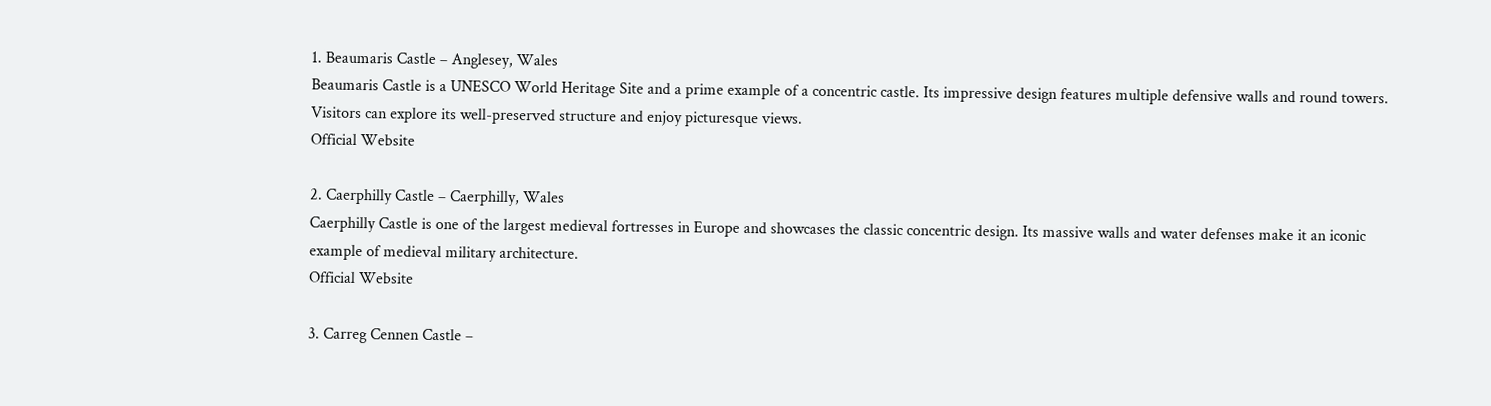1. Beaumaris Castle – Anglesey, Wales
Beaumaris Castle is a UNESCO World Heritage Site and a prime example of a concentric castle. Its impressive design features multiple defensive walls and round towers. Visitors can explore its well-preserved structure and enjoy picturesque views.
Official Website

2. Caerphilly Castle – Caerphilly, Wales
Caerphilly Castle is one of the largest medieval fortresses in Europe and showcases the classic concentric design. Its massive walls and water defenses make it an iconic example of medieval military architecture.
Official Website

3. Carreg Cennen Castle –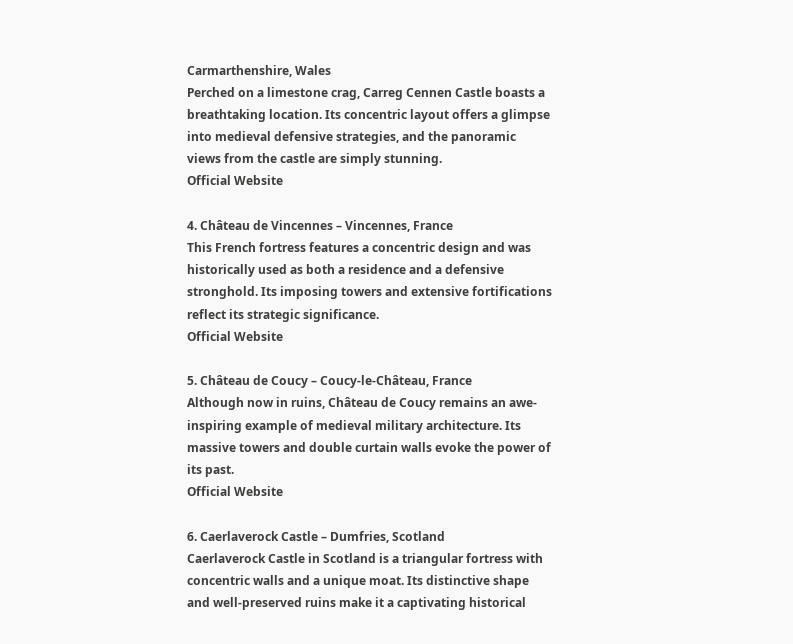Carmarthenshire, Wales
Perched on a limestone crag, Carreg Cennen Castle boasts a breathtaking location. Its concentric layout offers a glimpse into medieval defensive strategies, and the panoramic views from the castle are simply stunning.
Official Website

4. Château de Vincennes – Vincennes, France
This French fortress features a concentric design and was historically used as both a residence and a defensive stronghold. Its imposing towers and extensive fortifications reflect its strategic significance.
Official Website

5. Château de Coucy – Coucy-le-Château, France
Although now in ruins, Château de Coucy remains an awe-inspiring example of medieval military architecture. Its massive towers and double curtain walls evoke the power of its past.
Official Website

6. Caerlaverock Castle – Dumfries, Scotland
Caerlaverock Castle in Scotland is a triangular fortress with concentric walls and a unique moat. Its distinctive shape and well-preserved ruins make it a captivating historical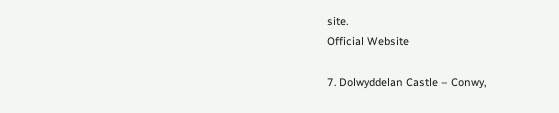site.
Official Website

7. Dolwyddelan Castle – Conwy,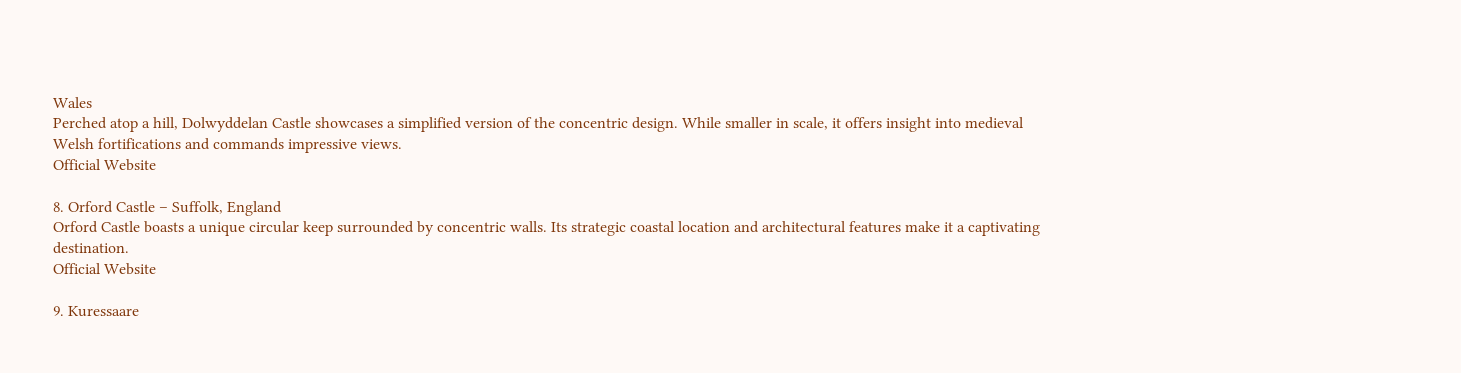Wales
Perched atop a hill, Dolwyddelan Castle showcases a simplified version of the concentric design. While smaller in scale, it offers insight into medieval Welsh fortifications and commands impressive views.
Official Website

8. Orford Castle – Suffolk, England
Orford Castle boasts a unique circular keep surrounded by concentric walls. Its strategic coastal location and architectural features make it a captivating destination.
Official Website

9. Kuressaare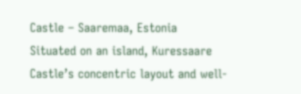Castle – Saaremaa, Estonia
Situated on an island, Kuressaare Castle’s concentric layout and well-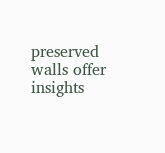preserved walls offer insights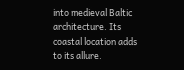into medieval Baltic architecture. Its coastal location adds to its allure.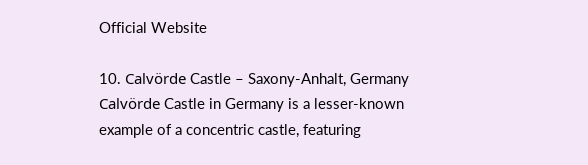Official Website

10. Calvörde Castle – Saxony-Anhalt, Germany
Calvörde Castle in Germany is a lesser-known example of a concentric castle, featuring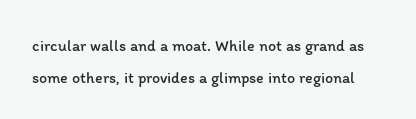circular walls and a moat. While not as grand as some others, it provides a glimpse into regional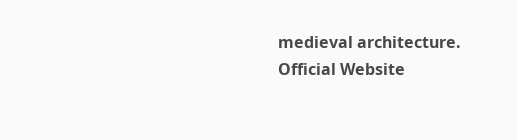medieval architecture.
Official Website